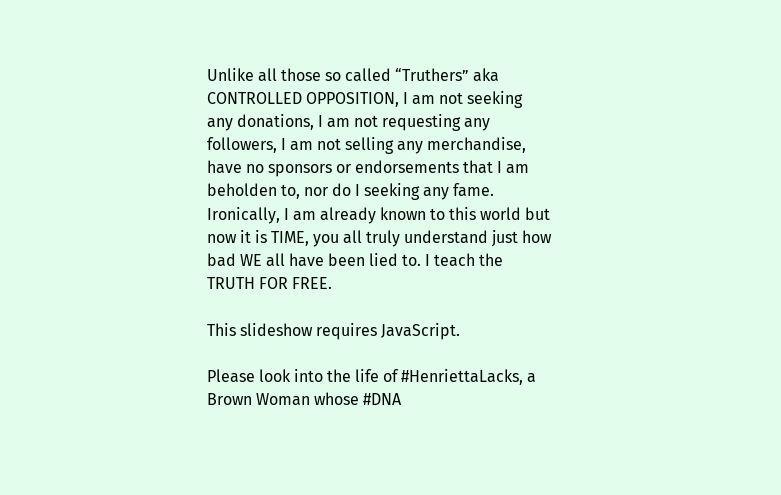Unlike all those so called “Truthers” aka CONTROLLED OPPOSITION, I am not seeking any donations, I am not requesting any followers, I am not selling any merchandise, have no sponsors or endorsements that I am beholden to, nor do I seeking any fame. Ironically, I am already known to this world but now it is TIME, you all truly understand just how bad WE all have been lied to. I teach the TRUTH FOR FREE.

This slideshow requires JavaScript.

Please look into the life of #HenriettaLacks, a Brown Woman whose #DNA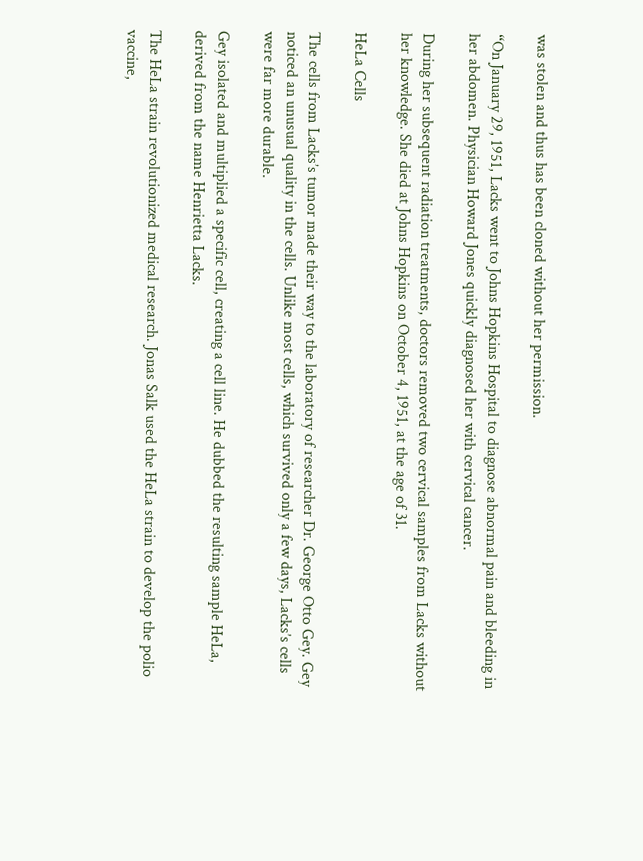was stolen and thus has been cloned without her permission.

“On January 29, 1951, Lacks went to Johns Hopkins Hospital to diagnose abnormal pain and bleeding in her abdomen. Physician Howard Jones quickly diagnosed her with cervical cancer.

During her subsequent radiation treatments, doctors removed two cervical samples from Lacks without her knowledge. She died at Johns Hopkins on October 4, 1951, at the age of 31.

HeLa Cells

The cells from Lacks’s tumor made their way to the laboratory of researcher Dr. George Otto Gey. Gey noticed an unusual quality in the cells. Unlike most cells, which survived only a few days, Lacks’s cells were far more durable.

Gey isolated and multiplied a specific cell, creating a cell line. He dubbed the resulting sample HeLa, derived from the name Henrietta Lacks.

The HeLa strain revolutionized medical research. Jonas Salk used the HeLa strain to develop the polio vaccine,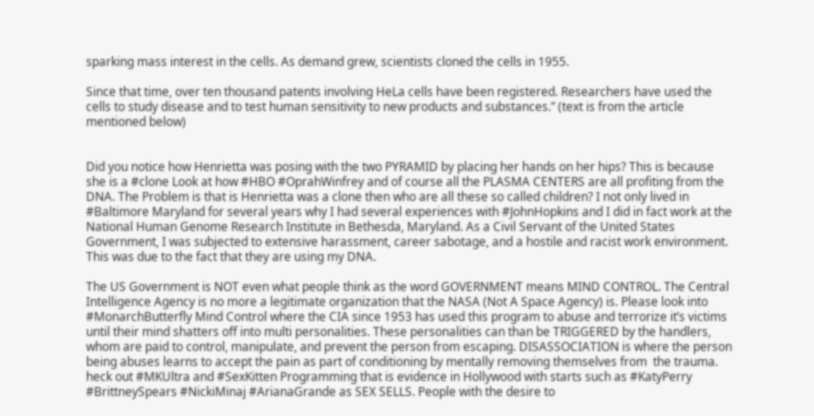sparking mass interest in the cells. As demand grew, scientists cloned the cells in 1955.

Since that time, over ten thousand patents involving HeLa cells have been registered. Researchers have used the cells to study disease and to test human sensitivity to new products and substances.” (text is from the article mentioned below)


Did you notice how Henrietta was posing with the two PYRAMID by placing her hands on her hips? This is because she is a #clone Look at how #HBO #OprahWinfrey and of course all the PLASMA CENTERS are all profiting from the DNA. The Problem is that is Henrietta was a clone then who are all these so called children? I not only lived in #Baltimore Maryland for several years why I had several experiences with #JohnHopkins and I did in fact work at the National Human Genome Research Institute in Bethesda, Maryland. As a Civil Servant of the United States Government, I was subjected to extensive harassment, career sabotage, and a hostile and racist work environment. This was due to the fact that they are using my DNA.

The US Government is NOT even what people think as the word GOVERNMENT means MIND CONTROL. The Central Intelligence Agency is no more a legitimate organization that the NASA (Not A Space Agency) is. Please look into #MonarchButterfly Mind Control where the CIA since 1953 has used this program to abuse and terrorize it’s victims until their mind shatters off into multi personalities. These personalities can than be TRIGGERED by the handlers, whom are paid to control, manipulate, and prevent the person from escaping. DISASSOCIATION is where the person being abuses learns to accept the pain as part of conditioning by mentally removing themselves from  the trauma. heck out #MKUltra and #SexKitten Programming that is evidence in Hollywood with starts such as #KatyPerry #BrittneySpears #NickiMinaj #ArianaGrande as SEX SELLS. People with the desire to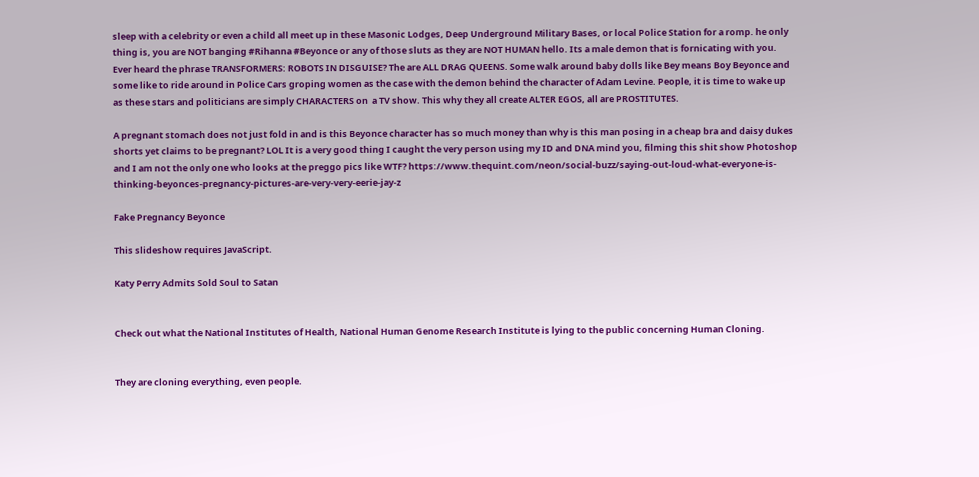sleep with a celebrity or even a child all meet up in these Masonic Lodges, Deep Underground Military Bases, or local Police Station for a romp. he only thing is, you are NOT banging #Rihanna #Beyonce or any of those sluts as they are NOT HUMAN hello. Its a male demon that is fornicating with you. Ever heard the phrase TRANSFORMERS: ROBOTS IN DISGUISE? The are ALL DRAG QUEENS. Some walk around baby dolls like Bey means Boy Beyonce and some like to ride around in Police Cars groping women as the case with the demon behind the character of Adam Levine. People, it is time to wake up as these stars and politicians are simply CHARACTERS on  a TV show. This why they all create ALTER EGOS, all are PROSTITUTES.

A pregnant stomach does not just fold in and is this Beyonce character has so much money than why is this man posing in a cheap bra and daisy dukes shorts yet claims to be pregnant? LOL It is a very good thing I caught the very person using my ID and DNA mind you, filming this shit show Photoshop and I am not the only one who looks at the preggo pics like WTF? https://www.thequint.com/neon/social-buzz/saying-out-loud-what-everyone-is-thinking-beyonces-pregnancy-pictures-are-very-very-eerie-jay-z

Fake Pregnancy Beyonce

This slideshow requires JavaScript.

Katy Perry Admits Sold Soul to Satan


Check out what the National Institutes of Health, National Human Genome Research Institute is lying to the public concerning Human Cloning.


They are cloning everything, even people.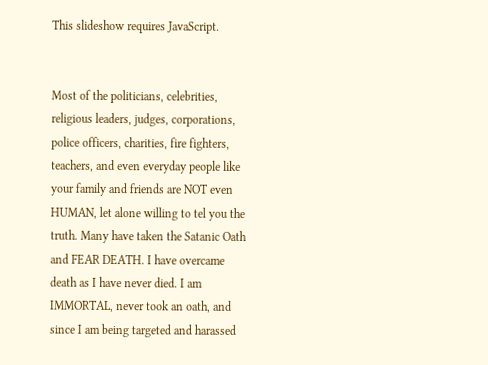This slideshow requires JavaScript.


Most of the politicians, celebrities, religious leaders, judges, corporations, police officers, charities, fire fighters, teachers, and even everyday people like your family and friends are NOT even HUMAN, let alone willing to tel you the truth. Many have taken the Satanic Oath and FEAR DEATH. I have overcame death as I have never died. I am IMMORTAL, never took an oath, and since I am being targeted and harassed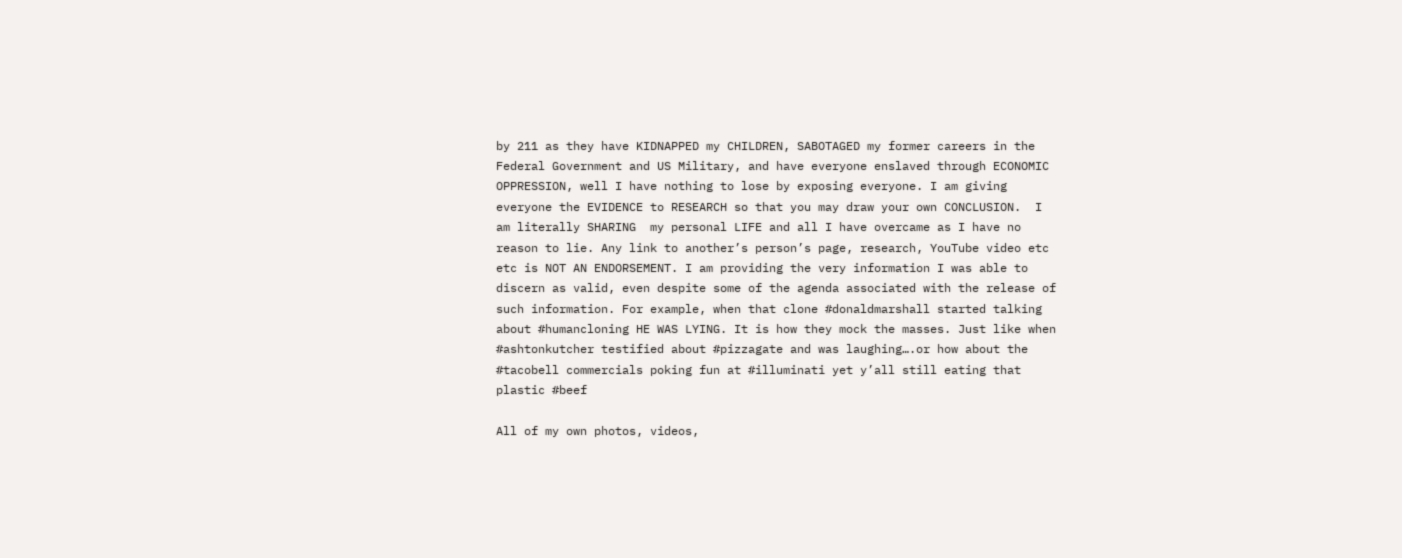by 211 as they have KIDNAPPED my CHILDREN, SABOTAGED my former careers in the Federal Government and US Military, and have everyone enslaved through ECONOMIC OPPRESSION, well I have nothing to lose by exposing everyone. I am giving everyone the EVIDENCE to RESEARCH so that you may draw your own CONCLUSION.  I am literally SHARING  my personal LIFE and all I have overcame as I have no reason to lie. Any link to another’s person’s page, research, YouTube video etc etc is NOT AN ENDORSEMENT. I am providing the very information I was able to discern as valid, even despite some of the agenda associated with the release of such information. For example, when that clone #donaldmarshall started talking about #humancloning HE WAS LYING. It is how they mock the masses. Just like when #ashtonkutcher testified about #pizzagate and was laughing….or how about the #tacobell commercials poking fun at #illuminati yet y’all still eating that plastic #beef

All of my own photos, videos,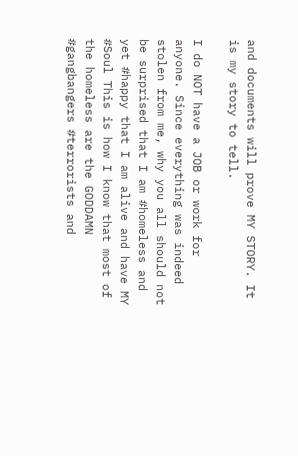and documents will prove MY STORY. It is my story to tell.

I do NOT have a JOB or work for anyone. Since everything was indeed stolen from me, why you all should not be surprised that I am #homeless and yet #happy that I am alive and have MY #Soul This is how I know that most of the homeless are the GODDAMN #gangbangers #terrorists and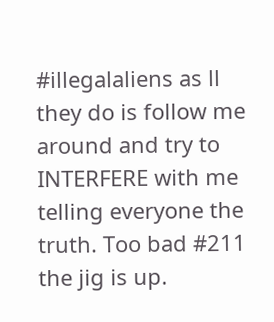#illegalaliens as ll they do is follow me around and try to INTERFERE with me telling everyone the truth. Too bad #211 the jig is up.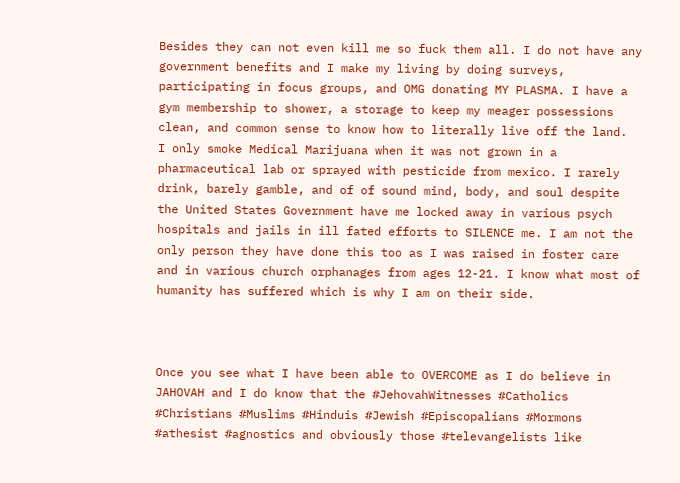Besides they can not even kill me so fuck them all. I do not have any government benefits and I make my living by doing surveys, participating in focus groups, and OMG donating MY PLASMA. I have a gym membership to shower, a storage to keep my meager possessions clean, and common sense to know how to literally live off the land.  I only smoke Medical Marijuana when it was not grown in a pharmaceutical lab or sprayed with pesticide from mexico. I rarely drink, barely gamble, and of of sound mind, body, and soul despite the United States Government have me locked away in various psych hospitals and jails in ill fated efforts to SILENCE me. I am not the only person they have done this too as I was raised in foster care and in various church orphanages from ages 12-21. I know what most of humanity has suffered which is why I am on their side.



Once you see what I have been able to OVERCOME as I do believe in JAHOVAH and I do know that the #JehovahWitnesses #Catholics #Christians #Muslims #Hinduis #Jewish #Episcopalians #Mormons #athesist #agnostics and obviously those #televangelists like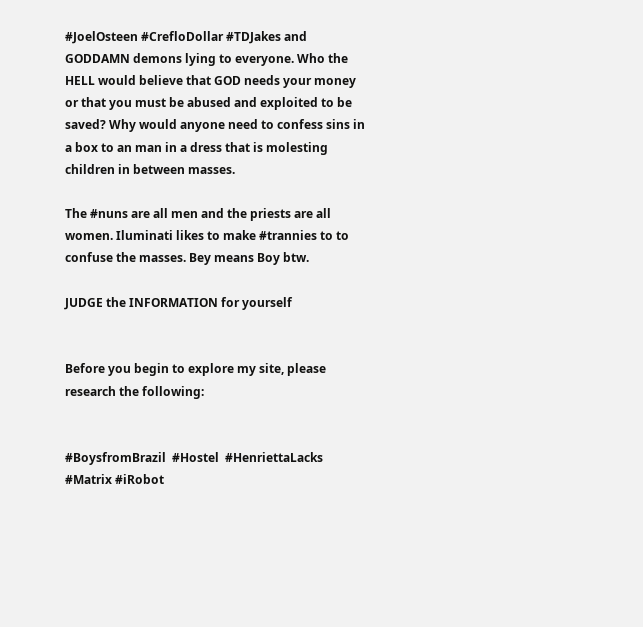#JoelOsteen #CrefloDollar #TDJakes and GODDAMN demons lying to everyone. Who the HELL would believe that GOD needs your money or that you must be abused and exploited to be saved? Why would anyone need to confess sins in a box to an man in a dress that is molesting children in between masses.

The #nuns are all men and the priests are all women. Iluminati likes to make #trannies to to confuse the masses. Bey means Boy btw.

JUDGE the INFORMATION for yourself


Before you begin to explore my site, please research the following:


#BoysfromBrazil  #Hostel  #HenriettaLacks #Matrix #iRobot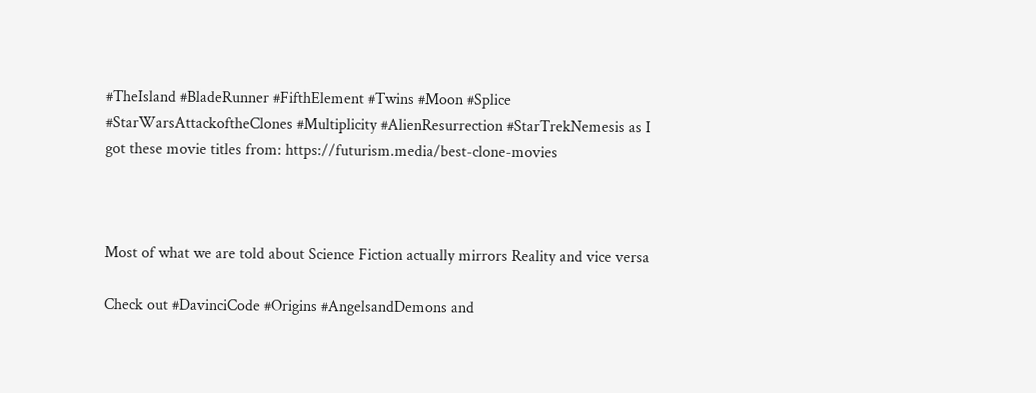#TheIsland #BladeRunner #FifthElement #Twins #Moon #Splice #StarWarsAttackoftheClones #Multiplicity #AlienResurrection #StarTrekNemesis as I got these movie titles from: https://futurism.media/best-clone-movies



Most of what we are told about Science Fiction actually mirrors Reality and vice versa

Check out #DavinciCode #Origins #AngelsandDemons and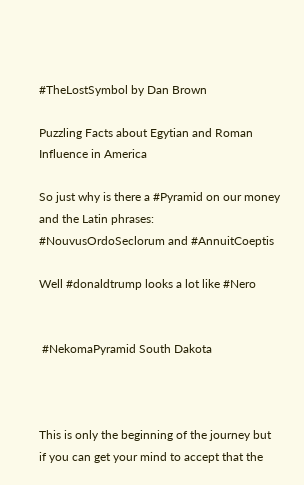#TheLostSymbol by Dan Brown

Puzzling Facts about Egytian and Roman Influence in America

So just why is there a #Pyramid on our money and the Latin phrases: #NouvusOrdoSeclorum and #AnnuitCoeptis

Well #donaldtrump looks a lot like #Nero


 #NekomaPyramid South Dakota



This is only the beginning of the journey but if you can get your mind to accept that the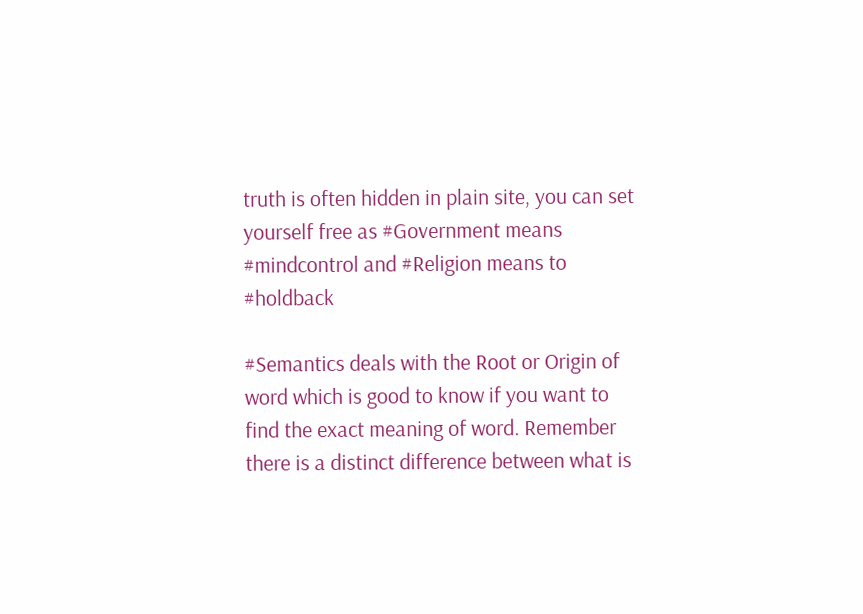truth is often hidden in plain site, you can set yourself free as #Government means #mindcontrol and #Religion means to #holdback

#Semantics deals with the Root or Origin of word which is good to know if you want to find the exact meaning of word. Remember there is a distinct difference between what is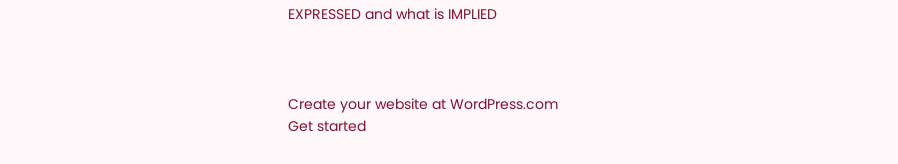EXPRESSED and what is IMPLIED



Create your website at WordPress.com
Get started